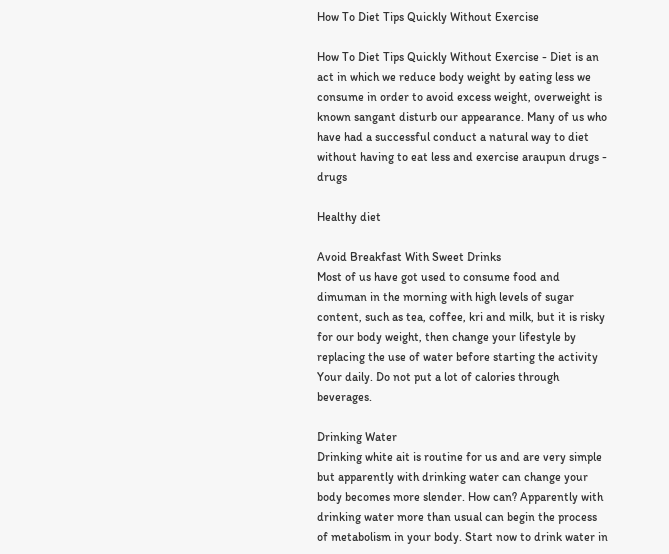How To Diet Tips Quickly Without Exercise

How To Diet Tips Quickly Without Exercise - Diet is an act in which we reduce body weight by eating less we consume in order to avoid excess weight, overweight is known sangant disturb our appearance. Many of us who have had a successful conduct a natural way to diet without having to eat less and exercise araupun drugs - drugs

Healthy diet

Avoid Breakfast With Sweet Drinks
Most of us have got used to consume food and dimuman in the morning with high levels of sugar content, such as tea, coffee, kri and milk, but it is risky for our body weight, then change your lifestyle by replacing the use of water before starting the activity Your daily. Do not put a lot of calories through beverages.

Drinking Water
Drinking white ait is routine for us and are very simple but apparently with drinking water can change your body becomes more slender. How can? Apparently with drinking water more than usual can begin the process of metabolism in your body. Start now to drink water in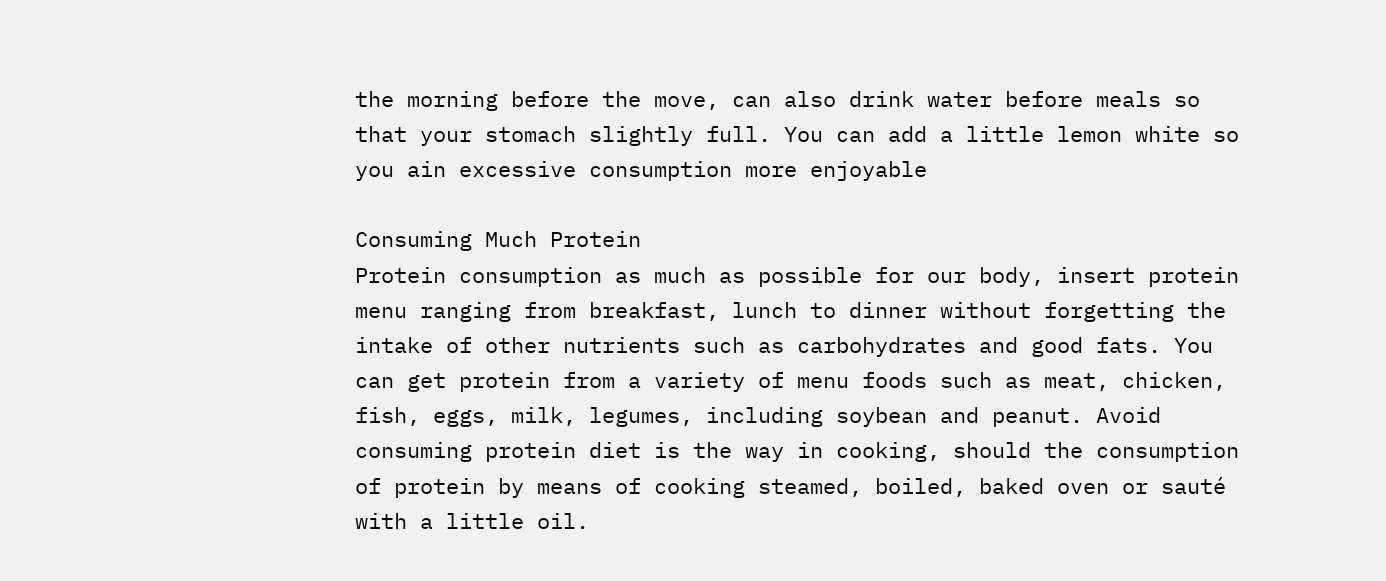the morning before the move, can also drink water before meals so that your stomach slightly full. You can add a little lemon white so you ain excessive consumption more enjoyable

Consuming Much Protein
Protein consumption as much as possible for our body, insert protein menu ranging from breakfast, lunch to dinner without forgetting the intake of other nutrients such as carbohydrates and good fats. You can get protein from a variety of menu foods such as meat, chicken, fish, eggs, milk, legumes, including soybean and peanut. Avoid consuming protein diet is the way in cooking, should the consumption of protein by means of cooking steamed, boiled, baked oven or sauté with a little oil.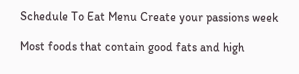Schedule To Eat Menu Create your passions week

Most foods that contain good fats and high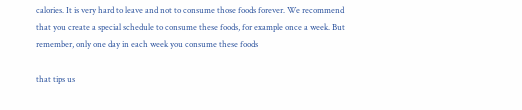calories. It is very hard to leave and not to consume those foods forever. We recommend that you create a special schedule to consume these foods, for example once a week. But remember, only one day in each week you consume these foods

that tips us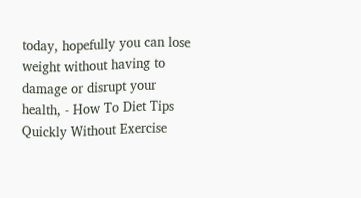today, hopefully you can lose weight without having to damage or disrupt your health, - How To Diet Tips Quickly Without Exercise